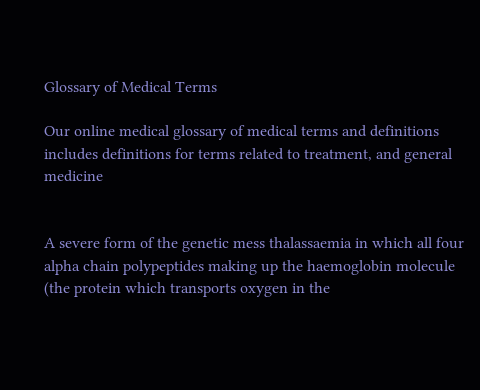Glossary of Medical Terms

Our online medical glossary of medical terms and definitions includes definitions for terms related to treatment, and general medicine


A severe form of the genetic mess thalassaemia in which all four alpha chain polypeptides making up the haemoglobin molecule (the protein which transports oxygen in the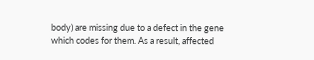body) are missing due to a defect in the gene which codes for them. As a result, affected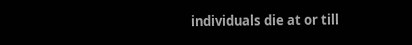individuals die at or till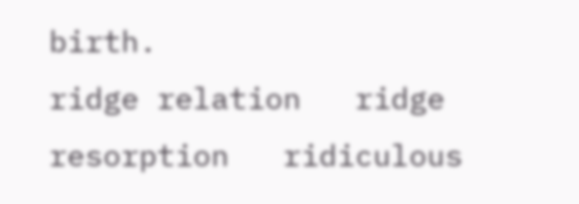birth.
ridge relation   ridge resorption   ridiculous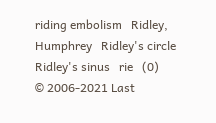riding embolism   Ridley, Humphrey   Ridley's circle   Ridley's sinus   rie   (0)
© 2006-2021 Last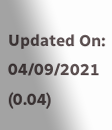Updated On: 04/09/2021 (0.04)